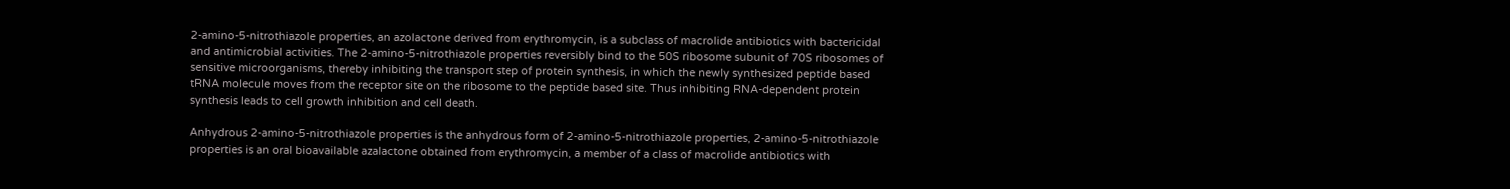2-amino-5-nitrothiazole properties, an azolactone derived from erythromycin, is a subclass of macrolide antibiotics with bactericidal and antimicrobial activities. The 2-amino-5-nitrothiazole properties reversibly bind to the 50S ribosome subunit of 70S ribosomes of sensitive microorganisms, thereby inhibiting the transport step of protein synthesis, in which the newly synthesized peptide based tRNA molecule moves from the receptor site on the ribosome to the peptide based site. Thus inhibiting RNA-dependent protein synthesis leads to cell growth inhibition and cell death.

Anhydrous 2-amino-5-nitrothiazole properties is the anhydrous form of 2-amino-5-nitrothiazole properties, 2-amino-5-nitrothiazole properties is an oral bioavailable azalactone obtained from erythromycin, a member of a class of macrolide antibiotics with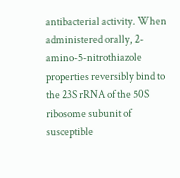antibacterial activity. When administered orally, 2-amino-5-nitrothiazole properties reversibly bind to the 23S rRNA of the 50S ribosome subunit of susceptible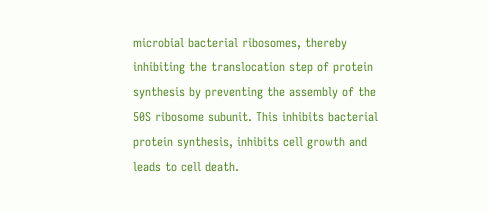microbial bacterial ribosomes, thereby inhibiting the translocation step of protein synthesis by preventing the assembly of the 50S ribosome subunit. This inhibits bacterial protein synthesis, inhibits cell growth and leads to cell death.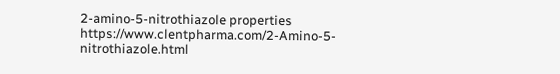2-amino-5-nitrothiazole properties https://www.clentpharma.com/2-Amino-5-nitrothiazole.html